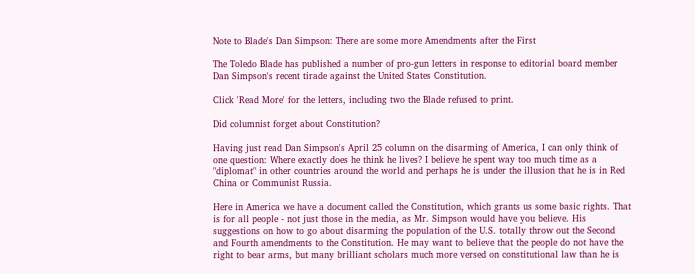Note to Blade's Dan Simpson: There are some more Amendments after the First

The Toledo Blade has published a number of pro-gun letters in response to editorial board member Dan Simpson's recent tirade against the United States Constitution.

Click 'Read More' for the letters, including two the Blade refused to print.

Did columnist forget about Constitution?

Having just read Dan Simpson's April 25 column on the disarming of America, I can only think of one question: Where exactly does he think he lives? I believe he spent way too much time as a "diplomat" in other countries around the world and perhaps he is under the illusion that he is in Red China or Communist Russia.

Here in America we have a document called the Constitution, which grants us some basic rights. That is for all people - not just those in the media, as Mr. Simpson would have you believe. His suggestions on how to go about disarming the population of the U.S. totally throw out the Second and Fourth amendments to the Constitution. He may want to believe that the people do not have the right to bear arms, but many brilliant scholars much more versed on constitutional law than he is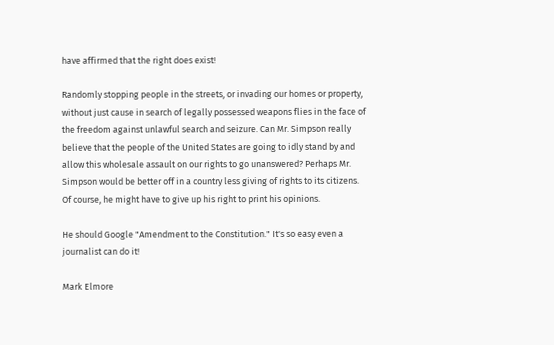have affirmed that the right does exist!

Randomly stopping people in the streets, or invading our homes or property, without just cause in search of legally possessed weapons flies in the face of the freedom against unlawful search and seizure. Can Mr. Simpson really believe that the people of the United States are going to idly stand by and allow this wholesale assault on our rights to go unanswered? Perhaps Mr. Simpson would be better off in a country less giving of rights to its citizens. Of course, he might have to give up his right to print his opinions.

He should Google "Amendment to the Constitution." It's so easy even a journalist can do it!

Mark Elmore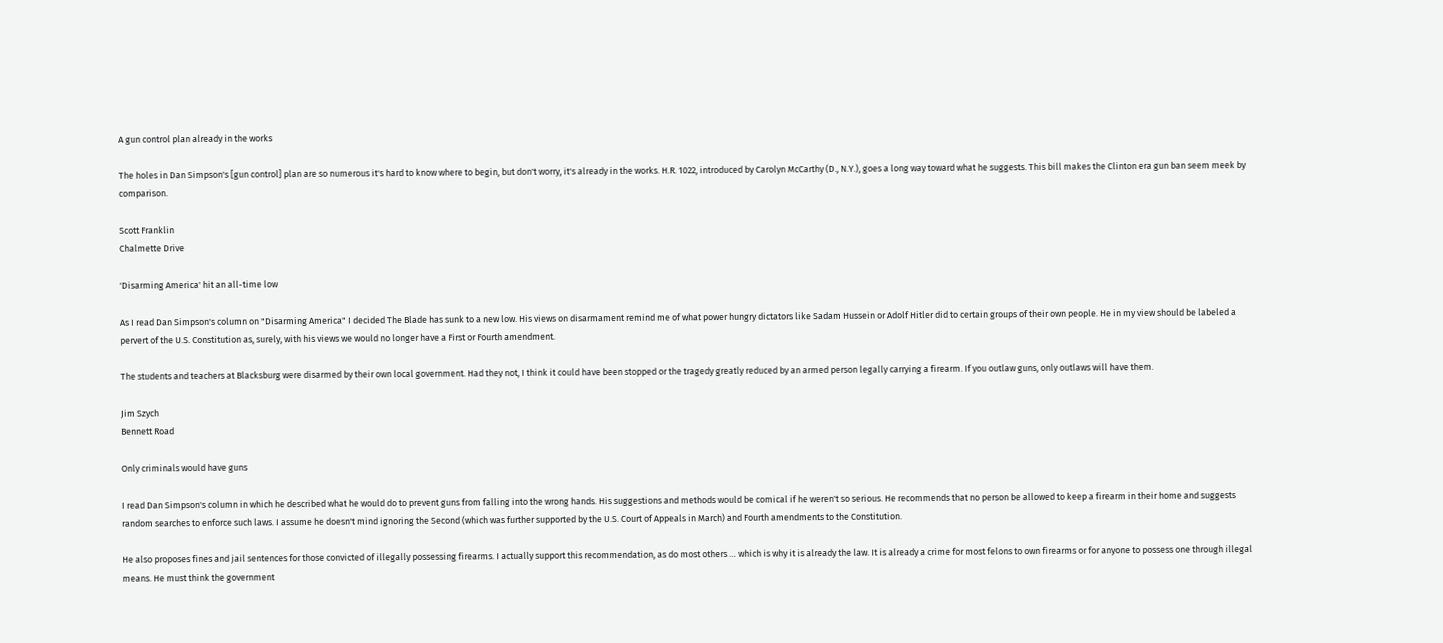A gun control plan already in the works

The holes in Dan Simpson's [gun control] plan are so numerous it's hard to know where to begin, but don't worry, it's already in the works. H.R. 1022, introduced by Carolyn McCarthy (D., N.Y.), goes a long way toward what he suggests. This bill makes the Clinton era gun ban seem meek by comparison.

Scott Franklin
Chalmette Drive

'Disarming America' hit an all-time low

As I read Dan Simpson's column on "Disarming America" I decided The Blade has sunk to a new low. His views on disarmament remind me of what power hungry dictators like Sadam Hussein or Adolf Hitler did to certain groups of their own people. He in my view should be labeled a pervert of the U.S. Constitution as, surely, with his views we would no longer have a First or Fourth amendment.

The students and teachers at Blacksburg were disarmed by their own local government. Had they not, I think it could have been stopped or the tragedy greatly reduced by an armed person legally carrying a firearm. If you outlaw guns, only outlaws will have them.

Jim Szych
Bennett Road

Only criminals would have guns

I read Dan Simpson's column in which he described what he would do to prevent guns from falling into the wrong hands. His suggestions and methods would be comical if he weren't so serious. He recommends that no person be allowed to keep a firearm in their home and suggests random searches to enforce such laws. I assume he doesn't mind ignoring the Second (which was further supported by the U.S. Court of Appeals in March) and Fourth amendments to the Constitution.

He also proposes fines and jail sentences for those convicted of illegally possessing firearms. I actually support this recommendation, as do most others … which is why it is already the law. It is already a crime for most felons to own firearms or for anyone to possess one through illegal means. He must think the government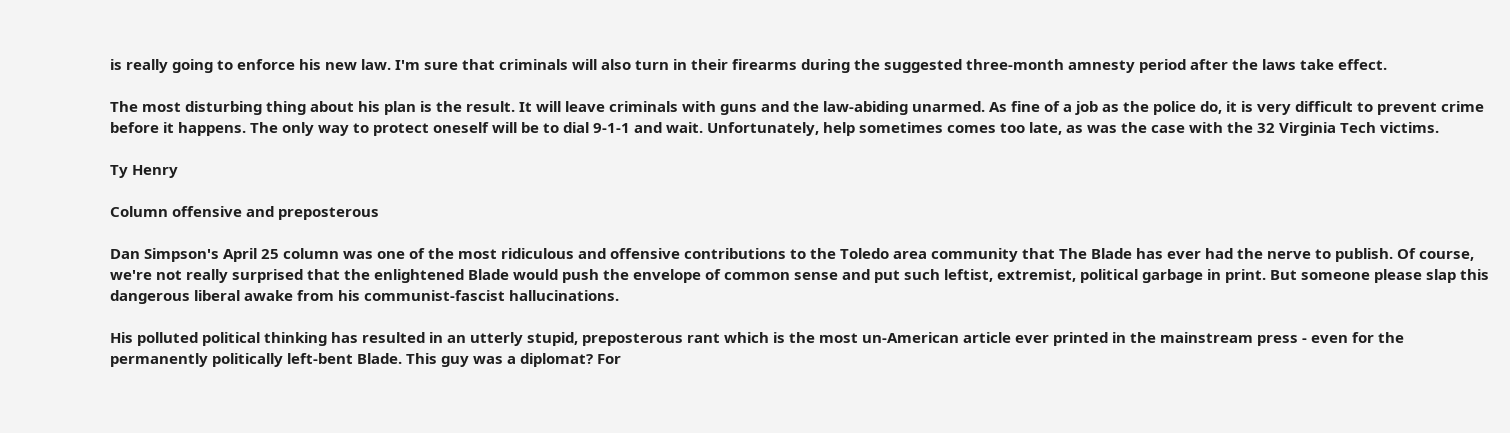is really going to enforce his new law. I'm sure that criminals will also turn in their firearms during the suggested three-month amnesty period after the laws take effect.

The most disturbing thing about his plan is the result. It will leave criminals with guns and the law-abiding unarmed. As fine of a job as the police do, it is very difficult to prevent crime before it happens. The only way to protect oneself will be to dial 9-1-1 and wait. Unfortunately, help sometimes comes too late, as was the case with the 32 Virginia Tech victims.

Ty Henry

Column offensive and preposterous

Dan Simpson's April 25 column was one of the most ridiculous and offensive contributions to the Toledo area community that The Blade has ever had the nerve to publish. Of course, we're not really surprised that the enlightened Blade would push the envelope of common sense and put such leftist, extremist, political garbage in print. But someone please slap this dangerous liberal awake from his communist-fascist hallucinations.

His polluted political thinking has resulted in an utterly stupid, preposterous rant which is the most un-American article ever printed in the mainstream press - even for the permanently politically left-bent Blade. This guy was a diplomat? For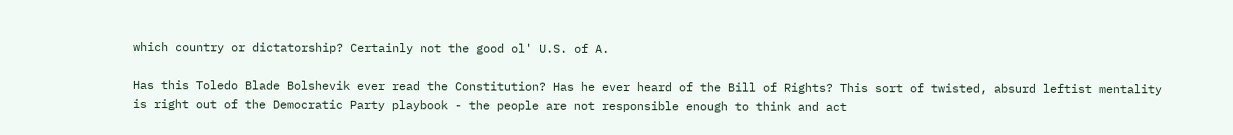which country or dictatorship? Certainly not the good ol' U.S. of A.

Has this Toledo Blade Bolshevik ever read the Constitution? Has he ever heard of the Bill of Rights? This sort of twisted, absurd leftist mentality is right out of the Democratic Party playbook - the people are not responsible enough to think and act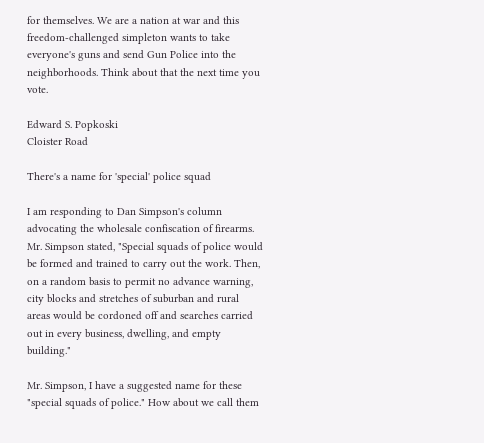for themselves. We are a nation at war and this freedom-challenged simpleton wants to take everyone's guns and send Gun Police into the neighborhoods. Think about that the next time you vote.

Edward S. Popkoski
Cloister Road

There's a name for 'special' police squad

I am responding to Dan Simpson's column advocating the wholesale confiscation of firearms. Mr. Simpson stated, "Special squads of police would be formed and trained to carry out the work. Then, on a random basis to permit no advance warning, city blocks and stretches of suburban and rural areas would be cordoned off and searches carried out in every business, dwelling, and empty building."

Mr. Simpson, I have a suggested name for these "special squads of police." How about we call them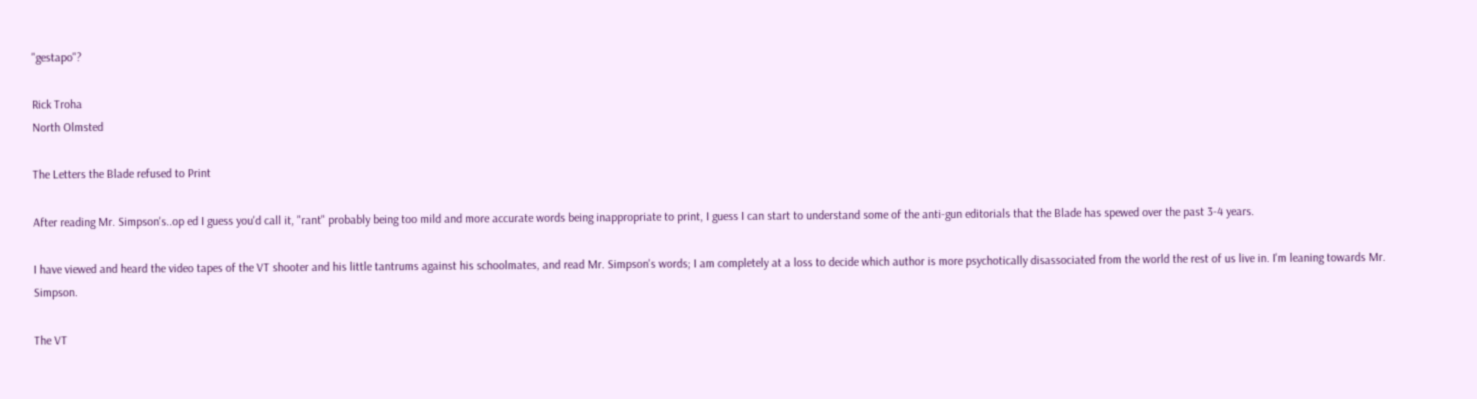"gestapo"?

Rick Troha
North Olmsted

The Letters the Blade refused to Print

After reading Mr. Simpson's..op ed I guess you'd call it, "rant" probably being too mild and more accurate words being inappropriate to print, I guess I can start to understand some of the anti-gun editorials that the Blade has spewed over the past 3-4 years.

I have viewed and heard the video tapes of the VT shooter and his little tantrums against his schoolmates, and read Mr. Simpson's words; I am completely at a loss to decide which author is more psychotically disassociated from the world the rest of us live in. I'm leaning towards Mr. Simpson.

The VT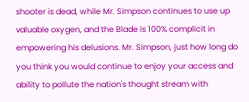shooter is dead, while Mr. Simpson continues to use up valuable oxygen, and the Blade is 100% complicit in empowering his delusions. Mr. Simpson, just how long do you think you would continue to enjoy your access and ability to pollute the nation's thought stream with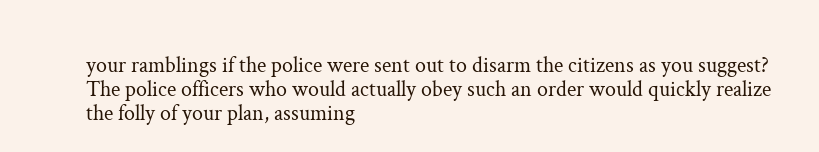your ramblings if the police were sent out to disarm the citizens as you suggest? The police officers who would actually obey such an order would quickly realize the folly of your plan, assuming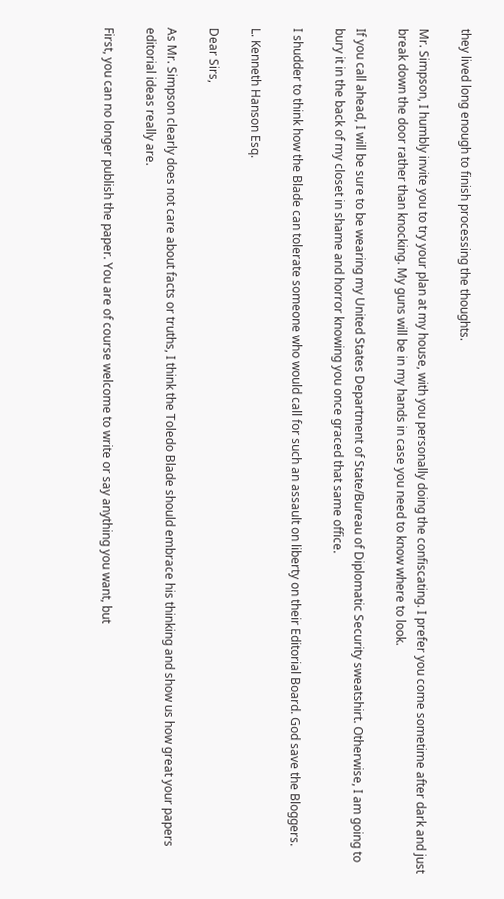they lived long enough to finish processing the thoughts.

Mr. Simpson, I humbly invite you to try your plan at my house, with you personally doing the confiscating. I prefer you come sometime after dark and just break down the door rather than knocking. My guns will be in my hands in case you need to know where to look.

If you call ahead, I will be sure to be wearing my United States Department of State/Bureau of Diplomatic Security sweatshirt. Otherwise, I am going to bury it in the back of my closet in shame and horror knowing you once graced that same office.

I shudder to think how the Blade can tolerate someone who would call for such an assault on liberty on their Editorial Board. God save the Bloggers.

L. Kenneth Hanson Esq.

Dear Sirs,

As Mr. Simpson clearly does not care about facts or truths, I think the Toledo Blade should embrace his thinking and show us how great your papers editorial ideas really are.

First, you can no longer publish the paper. You are of course welcome to write or say anything you want, but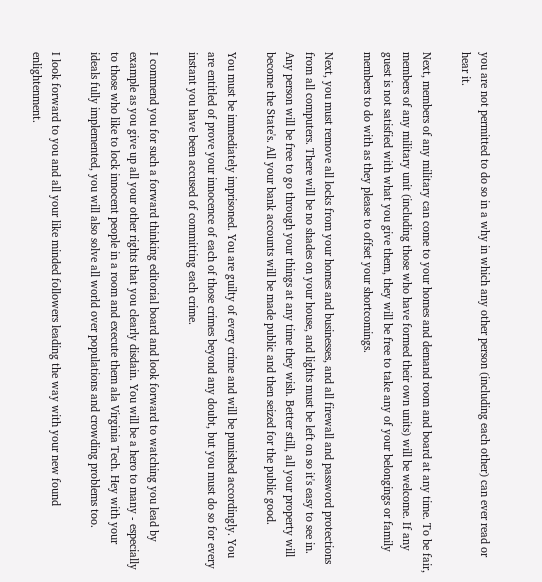you are not permitted to do so in a why in which any other person (including each other) can ever read or hear it.

Next, members of any military can come to your homes and demand room and board at any time. To be fair, members of any military unit (including those who have formed their own units) will be welcome. If any guest is not satisfied with what you give them, they will be free to take any of your belongings or family members to do with as they please to offset your shortcomings.

Next, you must remove all locks from your homes and businesses, and all firewall and password protections from all computers. There will be no shades on your house, and lights must be left on so it's easy to see in. Any person will be free to go through your things at any time they wish. Better still, all your property will become the State's. All your bank accounts will be made public and then seized for the public good.

You must be immediately imprisoned. You are guilty of every crime and will be punished accordingly. You are entitled of prove your innocence of each of those crimes beyond any doubt, but you must do so for every instant you have been accused of committing each crime.

I commend you for such a forward thinking editorial board and look forward to watching you lead by example as you give up all your other rights that you clearly disdain. You will be a hero to many - especially to those who like to lock innocent people in a room and execute them ala Virginia Tech. Hey with your ideals fully implemented, you will also solve all world over populations and crowding problems too.

I look forward to you and all your like minded followers leading the way with your new found enlightenment.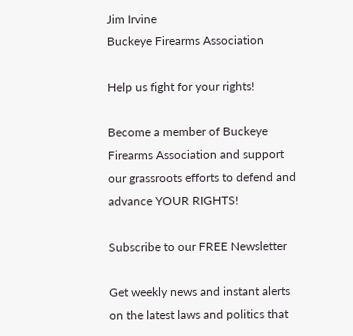Jim Irvine
Buckeye Firearms Association

Help us fight for your rights!

Become a member of Buckeye Firearms Association and support our grassroots efforts to defend and advance YOUR RIGHTS!

Subscribe to our FREE Newsletter

Get weekly news and instant alerts on the latest laws and politics that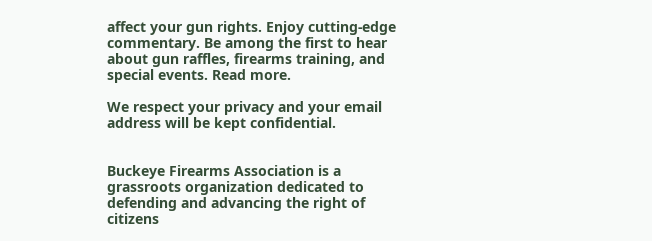affect your gun rights. Enjoy cutting-edge commentary. Be among the first to hear about gun raffles, firearms training, and special events. Read more.

We respect your privacy and your email address will be kept confidential.


Buckeye Firearms Association is a grassroots organization dedicated to defending and advancing the right of citizens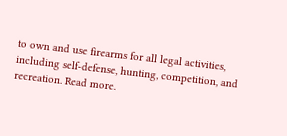to own and use firearms for all legal activities, including self-defense, hunting, competition, and recreation. Read more.